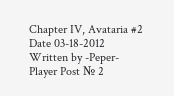Chapter IV, Avataria #2
Date 03-18-2012
Written by -Peper-
Player Post № 2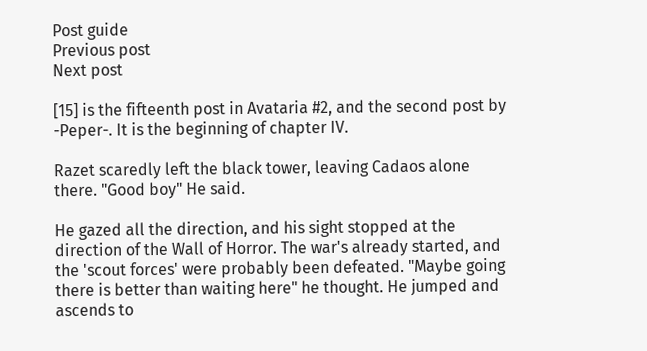Post guide
Previous post
Next post

[15] is the fifteenth post in Avataria #2, and the second post by -Peper-. It is the beginning of chapter IV.

Razet scaredly left the black tower, leaving Cadaos alone there. "Good boy" He said.

He gazed all the direction, and his sight stopped at the direction of the Wall of Horror. The war's already started, and the 'scout forces' were probably been defeated. "Maybe going there is better than waiting here" he thought. He jumped and ascends to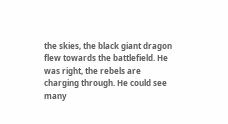the skies, the black giant dragon flew towards the battlefield. He was right, the rebels are charging through. He could see many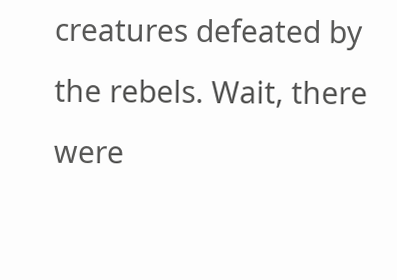creatures defeated by the rebels. Wait, there were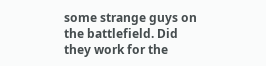some strange guys on the battlefield. Did they work for the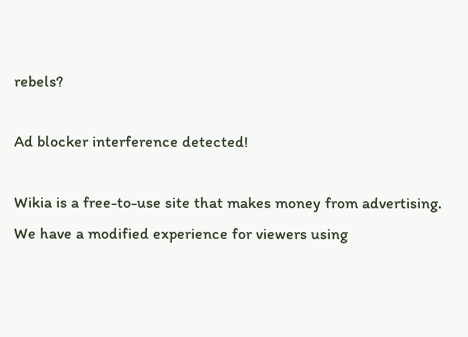rebels?

Ad blocker interference detected!

Wikia is a free-to-use site that makes money from advertising. We have a modified experience for viewers using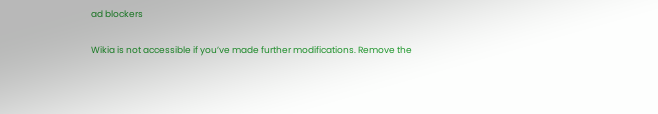ad blockers

Wikia is not accessible if you’ve made further modifications. Remove the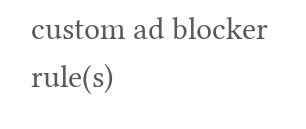custom ad blocker rule(s)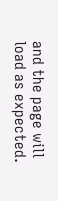and the page will load as expected.